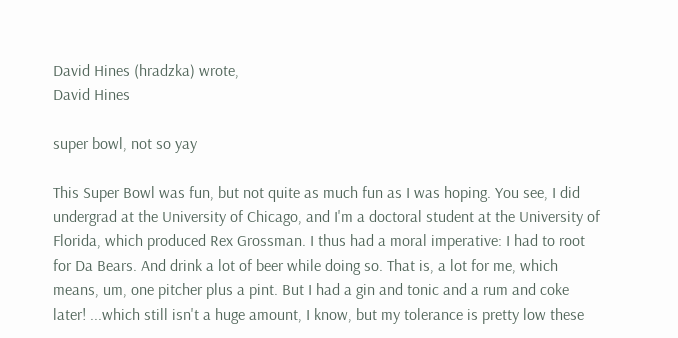David Hines (hradzka) wrote,
David Hines

super bowl, not so yay

This Super Bowl was fun, but not quite as much fun as I was hoping. You see, I did undergrad at the University of Chicago, and I'm a doctoral student at the University of Florida, which produced Rex Grossman. I thus had a moral imperative: I had to root for Da Bears. And drink a lot of beer while doing so. That is, a lot for me, which means, um, one pitcher plus a pint. But I had a gin and tonic and a rum and coke later! ...which still isn't a huge amount, I know, but my tolerance is pretty low these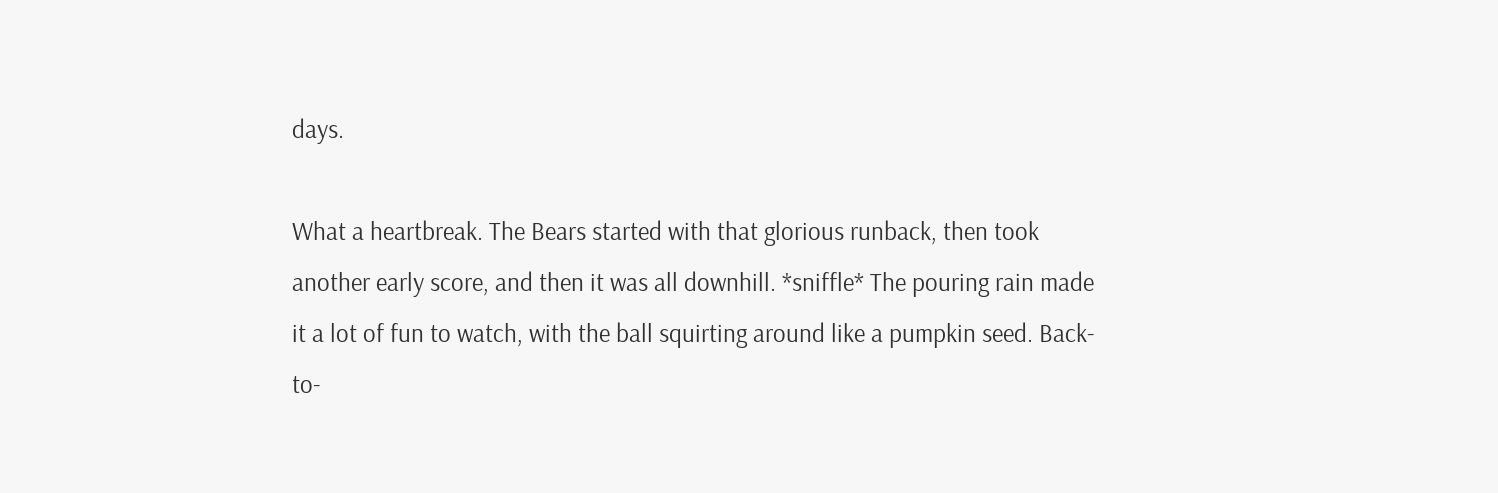days.

What a heartbreak. The Bears started with that glorious runback, then took another early score, and then it was all downhill. *sniffle* The pouring rain made it a lot of fun to watch, with the ball squirting around like a pumpkin seed. Back-to-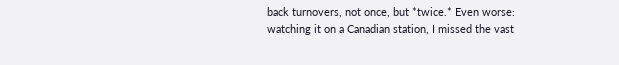back turnovers, not once, but *twice.* Even worse: watching it on a Canadian station, I missed the vast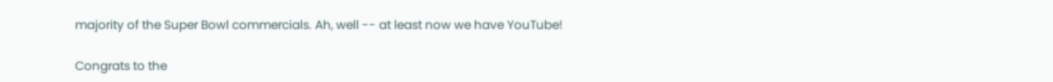majority of the Super Bowl commercials. Ah, well -- at least now we have YouTube!

Congrats to the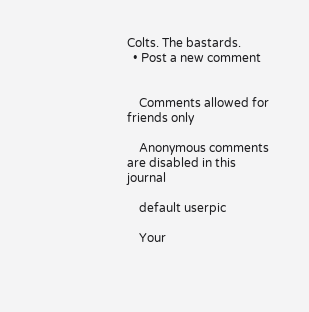Colts. The bastards.
  • Post a new comment


    Comments allowed for friends only

    Anonymous comments are disabled in this journal

    default userpic

    Your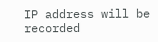IP address will be recorded